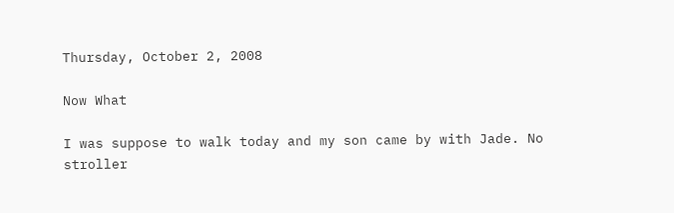Thursday, October 2, 2008

Now What

I was suppose to walk today and my son came by with Jade. No stroller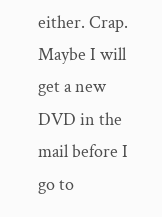either. Crap. Maybe I will get a new DVD in the mail before I go to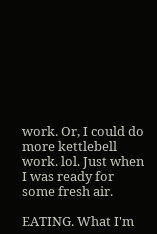work. Or, I could do more kettlebell work. lol. Just when I was ready for some fresh air.

EATING. What I'm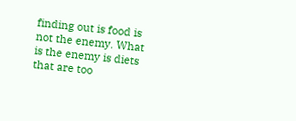finding out is food is not the enemy. What is the enemy is diets that are too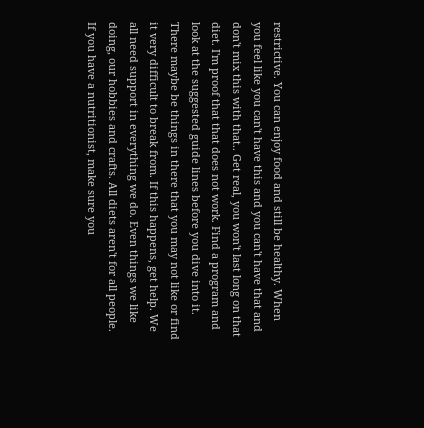restrictive. You can enjoy food and still be healthy. When you feel like you can't have this and you can't have that and don't mix this with that.. Get real, you won't last long on that diet. I'm proof that that does not work. Find a program and look at the suggested guide lines before you dive into it. There maybe be things in there that you may not like or find it very difficult to break from. If this happens, get help. We all need support in everything we do. Even things we like doing, our hobbies and crafts. All diets aren't for all people. If you have a nutritionist, make sure you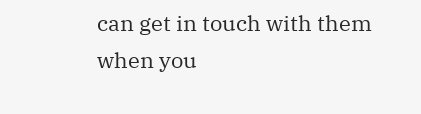can get in touch with them when you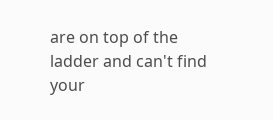are on top of the ladder and can't find your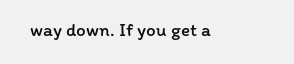way down. If you get a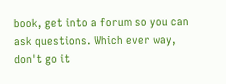book, get into a forum so you can ask questions. Which ever way, don't go it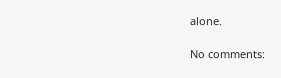alone.

No comments: